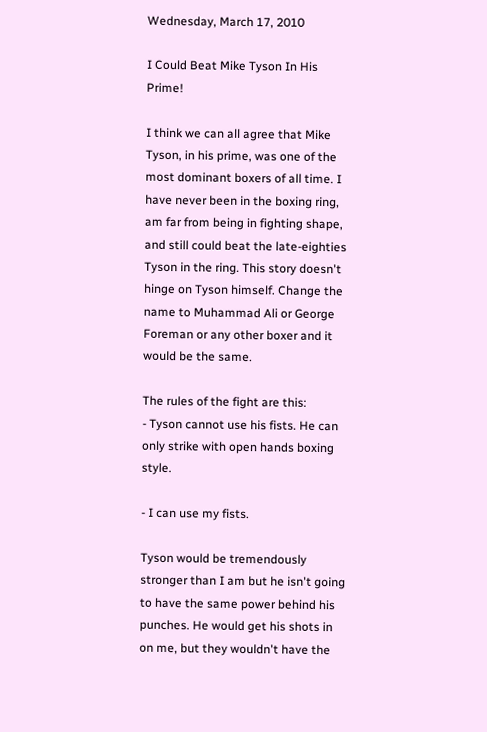Wednesday, March 17, 2010

I Could Beat Mike Tyson In His Prime!

I think we can all agree that Mike Tyson, in his prime, was one of the most dominant boxers of all time. I have never been in the boxing ring, am far from being in fighting shape, and still could beat the late-eighties Tyson in the ring. This story doesn't hinge on Tyson himself. Change the name to Muhammad Ali or George Foreman or any other boxer and it would be the same.

The rules of the fight are this:
- Tyson cannot use his fists. He can only strike with open hands boxing style.

- I can use my fists.

Tyson would be tremendously stronger than I am but he isn't going to have the same power behind his punches. He would get his shots in on me, but they wouldn't have the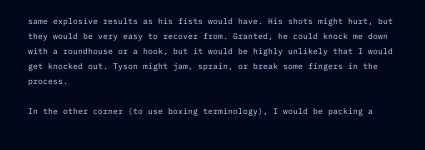same explosive results as his fists would have. His shots might hurt, but they would be very easy to recover from. Granted, he could knock me down with a roundhouse or a hook, but it would be highly unlikely that I would get knocked out. Tyson might jam, sprain, or break some fingers in the process.

In the other corner (to use boxing terminology), I would be packing a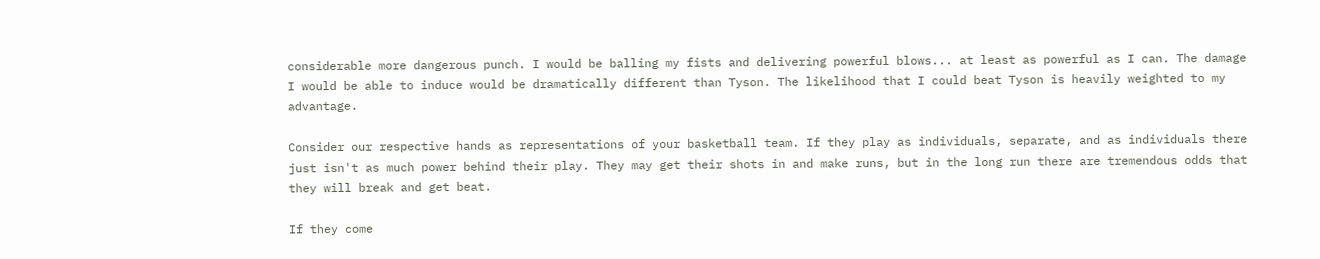considerable more dangerous punch. I would be balling my fists and delivering powerful blows... at least as powerful as I can. The damage I would be able to induce would be dramatically different than Tyson. The likelihood that I could beat Tyson is heavily weighted to my advantage.

Consider our respective hands as representations of your basketball team. If they play as individuals, separate, and as individuals there just isn't as much power behind their play. They may get their shots in and make runs, but in the long run there are tremendous odds that they will break and get beat.

If they come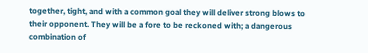together, tight, and with a common goal they will deliver strong blows to their opponent. They will be a fore to be reckoned with; a dangerous combination of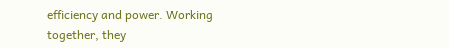efficiency and power. Working together, they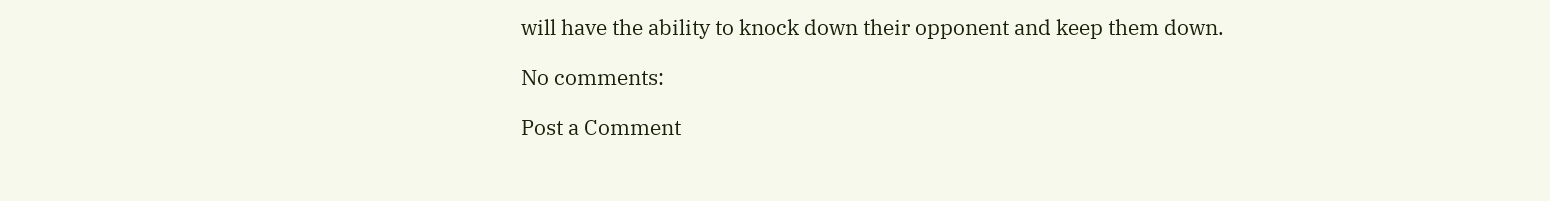will have the ability to knock down their opponent and keep them down.

No comments:

Post a Comment